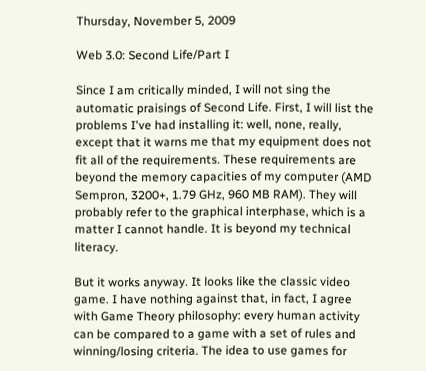Thursday, November 5, 2009

Web 3.0: Second Life/Part I

Since I am critically minded, I will not sing the automatic praisings of Second Life. First, I will list the problems I've had installing it: well, none, really, except that it warns me that my equipment does not fit all of the requirements. These requirements are beyond the memory capacities of my computer (AMD Sempron, 3200+, 1.79 GHz, 960 MB RAM). They will probably refer to the graphical interphase, which is a matter I cannot handle. It is beyond my technical literacy.

But it works anyway. It looks like the classic video game. I have nothing against that, in fact, I agree with Game Theory philosophy: every human activity can be compared to a game with a set of rules and winning/losing criteria. The idea to use games for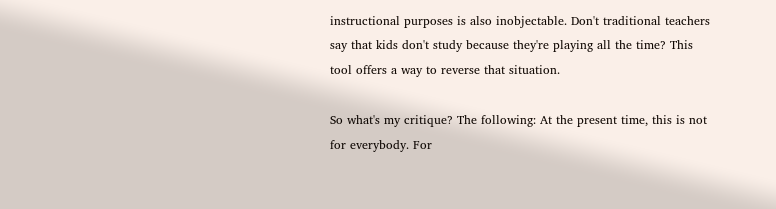instructional purposes is also inobjectable. Don't traditional teachers say that kids don't study because they're playing all the time? This tool offers a way to reverse that situation.

So what's my critique? The following: At the present time, this is not for everybody. For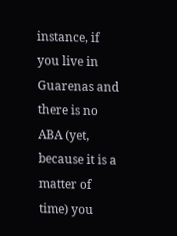instance, if you live in Guarenas and there is no ABA (yet, because it is a matter of time) you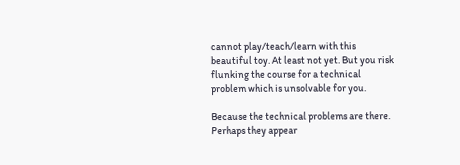cannot play/teach/learn with this beautiful toy. At least not yet. But you risk flunking the course for a technical problem which is unsolvable for you.

Because the technical problems are there. Perhaps they appear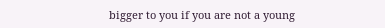bigger to you if you are not a young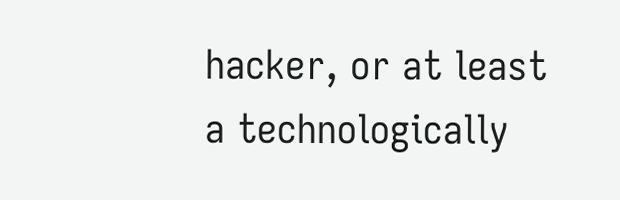hacker, or at least a technologically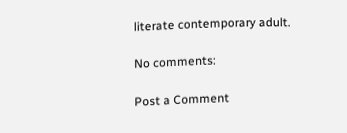literate contemporary adult.

No comments:

Post a Comment